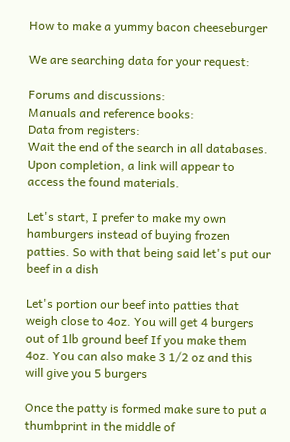How to make a yummy bacon cheeseburger

We are searching data for your request:

Forums and discussions:
Manuals and reference books:
Data from registers:
Wait the end of the search in all databases.
Upon completion, a link will appear to access the found materials.

Let's start, I prefer to make my own hamburgers instead of buying frozen patties. So with that being said let's put our beef in a dish

Let's portion our beef into patties that weigh close to 4oz. You will get 4 burgers out of 1lb ground beef If you make them 4oz. You can also make 3 1/2 oz and this will give you 5 burgers

Once the patty is formed make sure to put a thumbprint in the middle of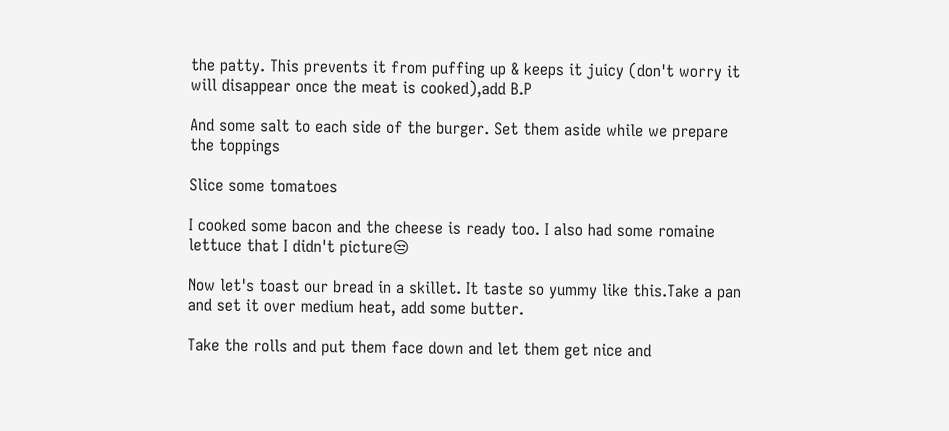the patty. This prevents it from puffing up & keeps it juicy (don't worry it will disappear once the meat is cooked),add B.P

And some salt to each side of the burger. Set them aside while we prepare the toppings

Slice some tomatoes

I cooked some bacon and the cheese is ready too. I also had some romaine lettuce that I didn't picture😒

Now let's toast our bread in a skillet. It taste so yummy like this.Take a pan and set it over medium heat, add some butter.

Take the rolls and put them face down and let them get nice and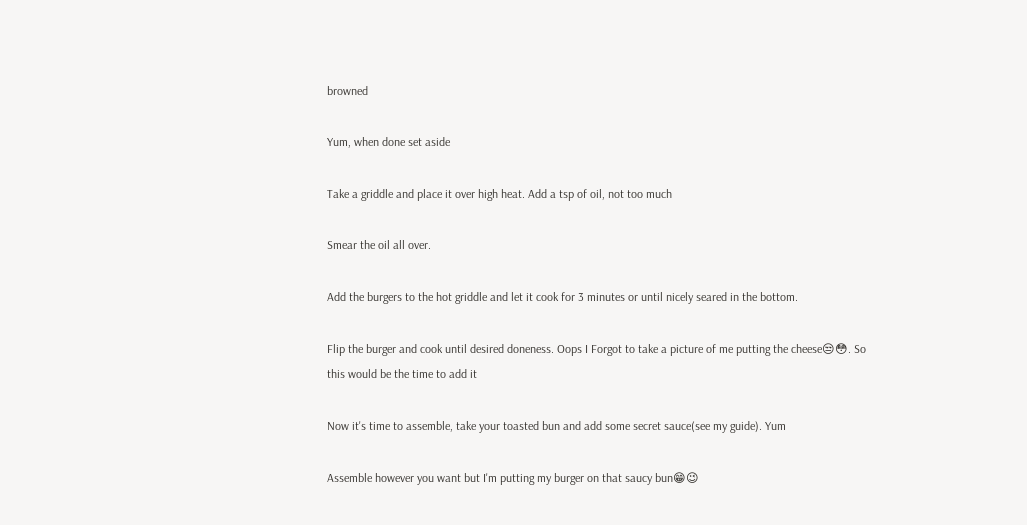browned

Yum, when done set aside

Take a griddle and place it over high heat. Add a tsp of oil, not too much

Smear the oil all over.

Add the burgers to the hot griddle and let it cook for 3 minutes or until nicely seared in the bottom.

Flip the burger and cook until desired doneness. Oops I Forgot to take a picture of me putting the cheese😒😳. So this would be the time to add it

Now it's time to assemble, take your toasted bun and add some secret sauce(see my guide). Yum

Assemble however you want but I'm putting my burger on that saucy bun😁😉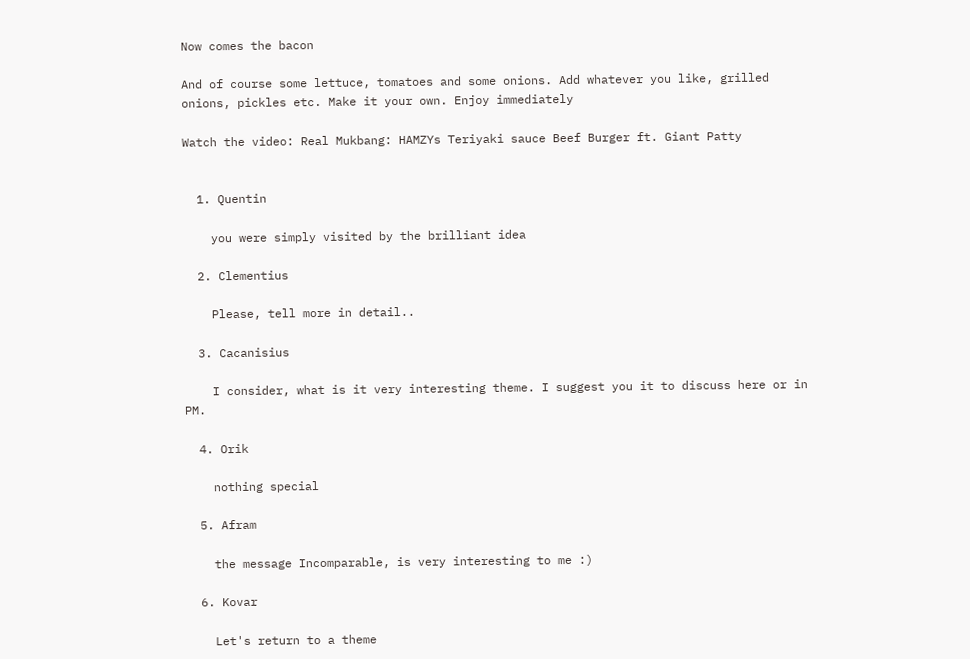Now comes the bacon

And of course some lettuce, tomatoes and some onions. Add whatever you like, grilled onions, pickles etc. Make it your own. Enjoy immediately

Watch the video: Real Mukbang: HAMZYs Teriyaki sauce Beef Burger ft. Giant Patty


  1. Quentin

    you were simply visited by the brilliant idea

  2. Clementius

    Please, tell more in detail..

  3. Cacanisius

    I consider, what is it very interesting theme. I suggest you it to discuss here or in PM.

  4. Orik

    nothing special

  5. Afram

    the message Incomparable, is very interesting to me :)

  6. Kovar

    Let's return to a theme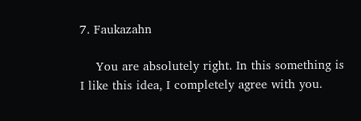7. Faukazahn

    You are absolutely right. In this something is I like this idea, I completely agree with you.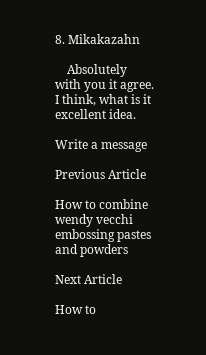8. Mikakazahn

    Absolutely with you it agree. I think, what is it excellent idea.

Write a message

Previous Article

How to combine wendy vecchi embossing pastes and powders

Next Article

How to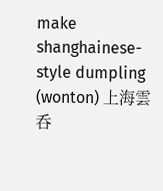make shanghainese-style dumpling (wonton) 上海雲呑